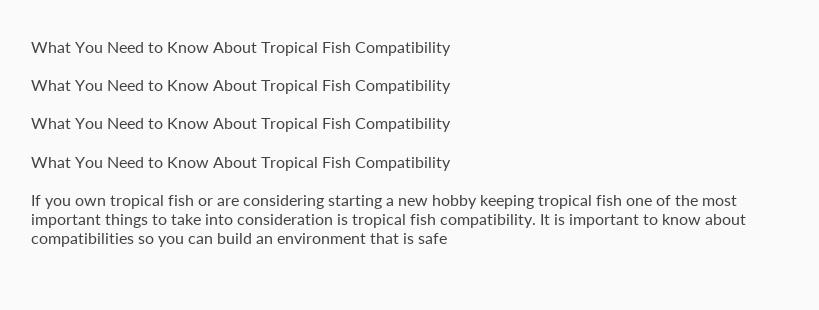What You Need to Know About Tropical Fish Compatibility

What You Need to Know About Tropical Fish Compatibility

What You Need to Know About Tropical Fish Compatibility

What You Need to Know About Tropical Fish Compatibility

If you own tropical fish or are considering starting a new hobby keeping tropical fish one of the most important things to take into consideration is tropical fish compatibility. It is important to know about compatibilities so you can build an environment that is safe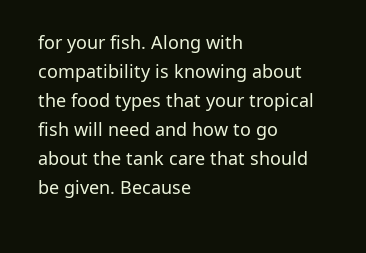for your fish. Along with compatibility is knowing about the food types that your tropical fish will need and how to go about the tank care that should be given. Because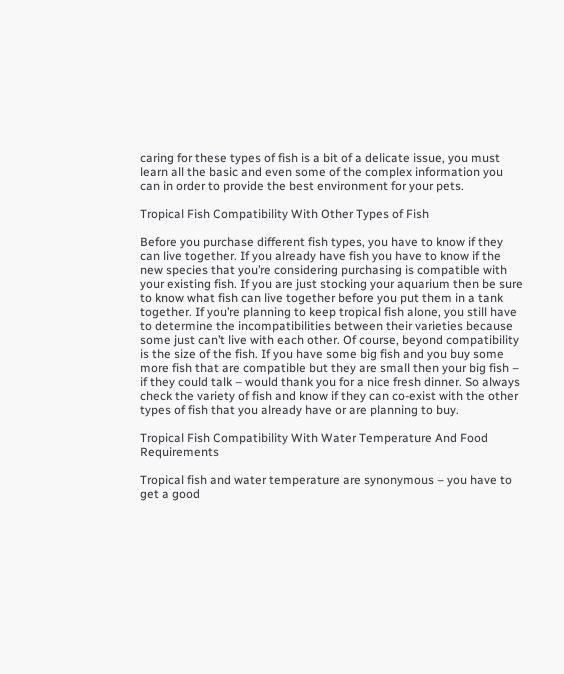caring for these types of fish is a bit of a delicate issue, you must learn all the basic and even some of the complex information you can in order to provide the best environment for your pets.

Tropical Fish Compatibility With Other Types of Fish

Before you purchase different fish types, you have to know if they can live together. If you already have fish you have to know if the new species that you’re considering purchasing is compatible with your existing fish. If you are just stocking your aquarium then be sure to know what fish can live together before you put them in a tank together. If you’re planning to keep tropical fish alone, you still have to determine the incompatibilities between their varieties because some just can’t live with each other. Of course, beyond compatibility is the size of the fish. If you have some big fish and you buy some more fish that are compatible but they are small then your big fish – if they could talk – would thank you for a nice fresh dinner. So always check the variety of fish and know if they can co-exist with the other types of fish that you already have or are planning to buy.

Tropical Fish Compatibility With Water Temperature And Food Requirements

Tropical fish and water temperature are synonymous – you have to get a good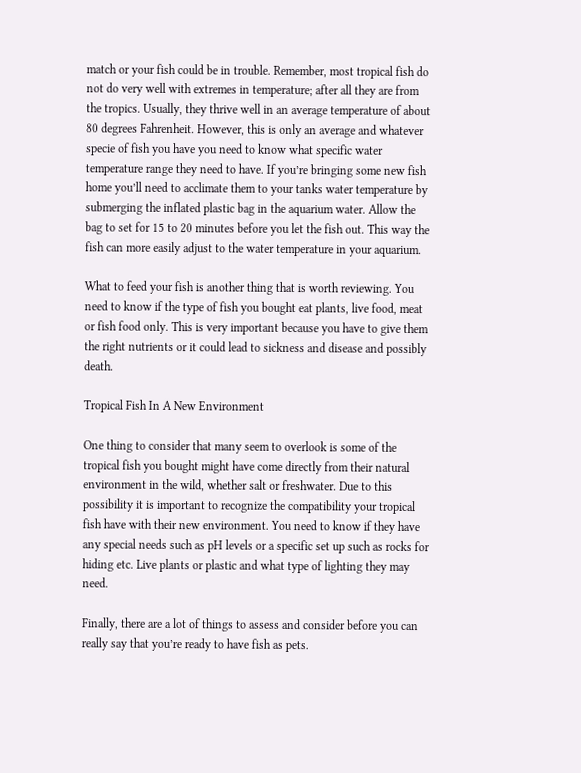match or your fish could be in trouble. Remember, most tropical fish do not do very well with extremes in temperature; after all they are from the tropics. Usually, they thrive well in an average temperature of about 80 degrees Fahrenheit. However, this is only an average and whatever specie of fish you have you need to know what specific water temperature range they need to have. If you’re bringing some new fish home you’ll need to acclimate them to your tanks water temperature by submerging the inflated plastic bag in the aquarium water. Allow the bag to set for 15 to 20 minutes before you let the fish out. This way the fish can more easily adjust to the water temperature in your aquarium.

What to feed your fish is another thing that is worth reviewing. You need to know if the type of fish you bought eat plants, live food, meat or fish food only. This is very important because you have to give them the right nutrients or it could lead to sickness and disease and possibly death.

Tropical Fish In A New Environment

One thing to consider that many seem to overlook is some of the tropical fish you bought might have come directly from their natural environment in the wild, whether salt or freshwater. Due to this possibility it is important to recognize the compatibility your tropical fish have with their new environment. You need to know if they have any special needs such as pH levels or a specific set up such as rocks for hiding etc. Live plants or plastic and what type of lighting they may need.

Finally, there are a lot of things to assess and consider before you can really say that you’re ready to have fish as pets.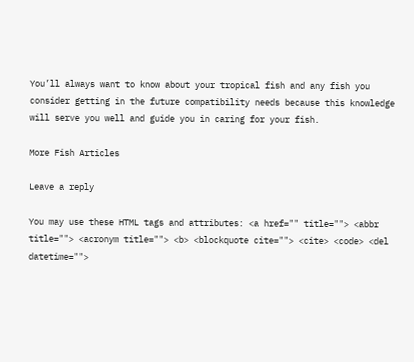You’ll always want to know about your tropical fish and any fish you consider getting in the future compatibility needs because this knowledge will serve you well and guide you in caring for your fish.

More Fish Articles

Leave a reply

You may use these HTML tags and attributes: <a href="" title=""> <abbr title=""> <acronym title=""> <b> <blockquote cite=""> <cite> <code> <del datetime="">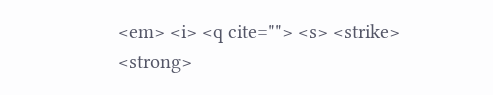<em> <i> <q cite=""> <s> <strike> <strong>